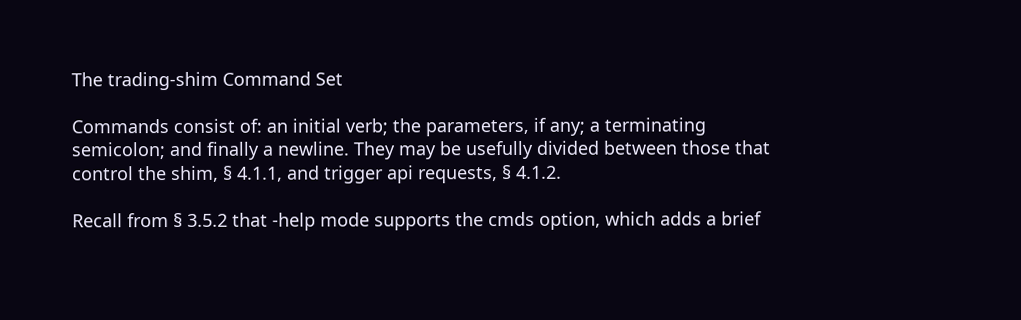The trading-shim Command Set

Commands consist of: an initial verb; the parameters, if any; a terminating semicolon; and finally a newline. They may be usefully divided between those that control the shim, § 4.1.1, and trigger api requests, § 4.1.2.

Recall from § 3.5.2 that -help mode supports the cmds option, which adds a brief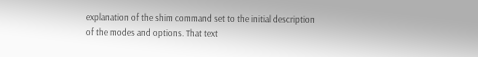explanation of the shim command set to the initial description of the modes and options. That text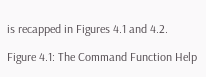is recapped in Figures 4.1 and 4.2.

Figure 4.1: The Command Function Help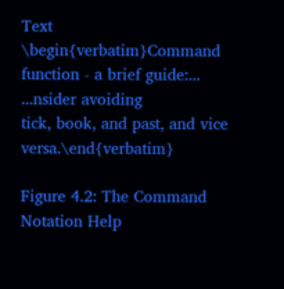Text
\begin{verbatim}Command function - a brief guide:...
...nsider avoiding
tick, book, and past, and vice versa.\end{verbatim}

Figure 4.2: The Command Notation Help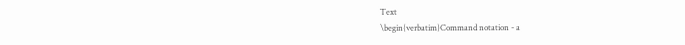Text
\begin{verbatim}Command notation - a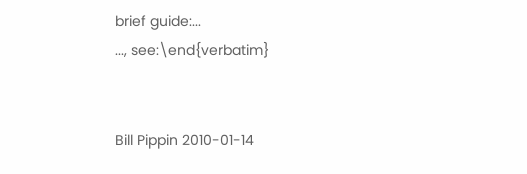brief guide:...
..., see:\end{verbatim}


Bill Pippin 2010-01-14